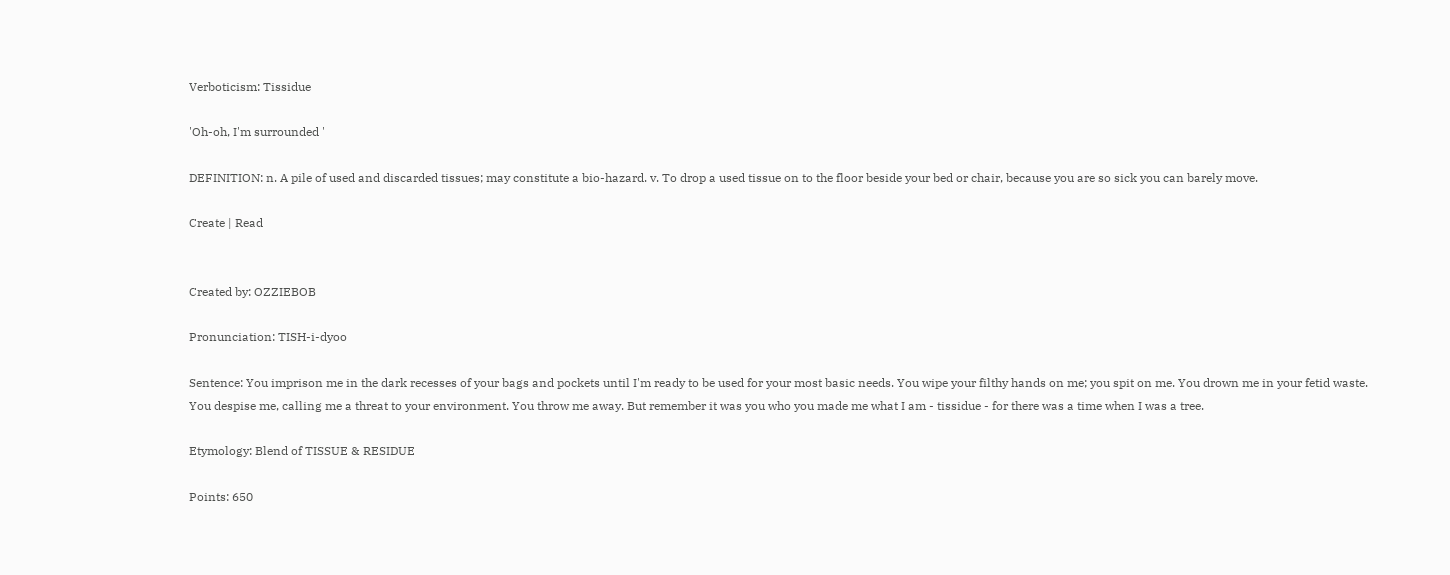Verboticism: Tissidue

'Oh-oh, I'm surrounded '

DEFINITION: n. A pile of used and discarded tissues; may constitute a bio-hazard. v. To drop a used tissue on to the floor beside your bed or chair, because you are so sick you can barely move.

Create | Read


Created by: OZZIEBOB

Pronunciation: TISH-i-dyoo

Sentence: You imprison me in the dark recesses of your bags and pockets until I'm ready to be used for your most basic needs. You wipe your filthy hands on me; you spit on me. You drown me in your fetid waste. You despise me, calling me a threat to your environment. You throw me away. But remember it was you who you made me what I am - tissidue - for there was a time when I was a tree.

Etymology: Blend of TISSUE & RESIDUE

Points: 650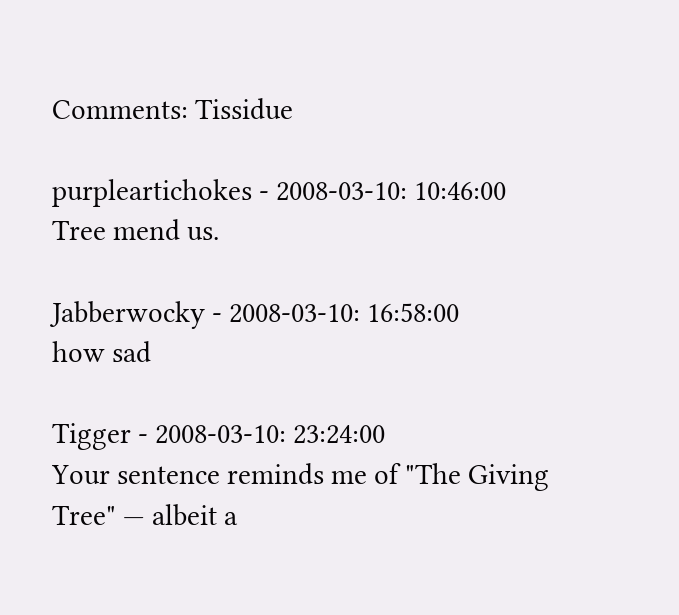Comments: Tissidue

purpleartichokes - 2008-03-10: 10:46:00
Tree mend us.

Jabberwocky - 2008-03-10: 16:58:00
how sad

Tigger - 2008-03-10: 23:24:00
Your sentence reminds me of "The Giving Tree" — albeit a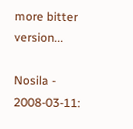more bitter version...

Nosila - 2008-03-11: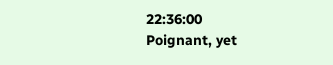22:36:00
Poignant, yet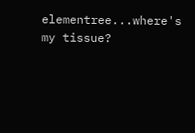elementree...where's my tissue?